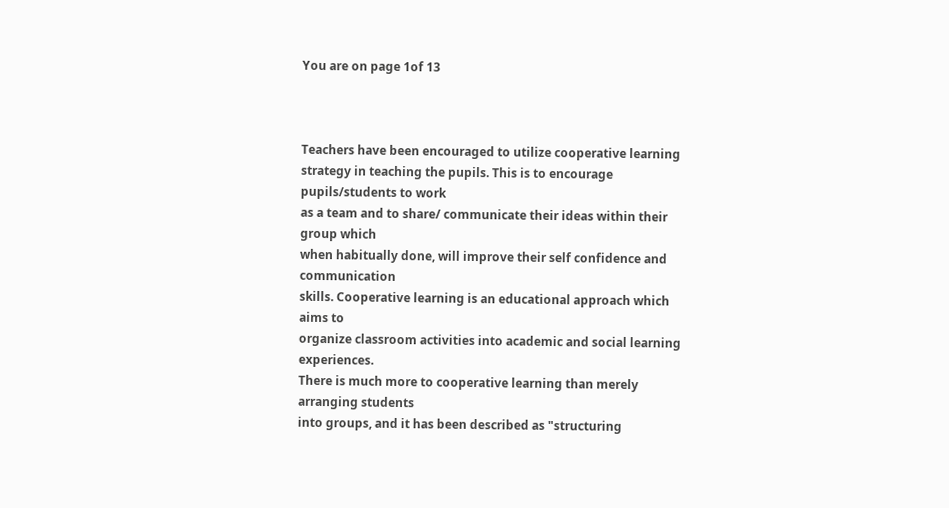You are on page 1of 13



Teachers have been encouraged to utilize cooperative learning
strategy in teaching the pupils. This is to encourage pupils/students to work
as a team and to share/ communicate their ideas within their group which
when habitually done, will improve their self confidence and communication
skills. Cooperative learning is an educational approach which aims to
organize classroom activities into academic and social learning experiences.
There is much more to cooperative learning than merely arranging students
into groups, and it has been described as "structuring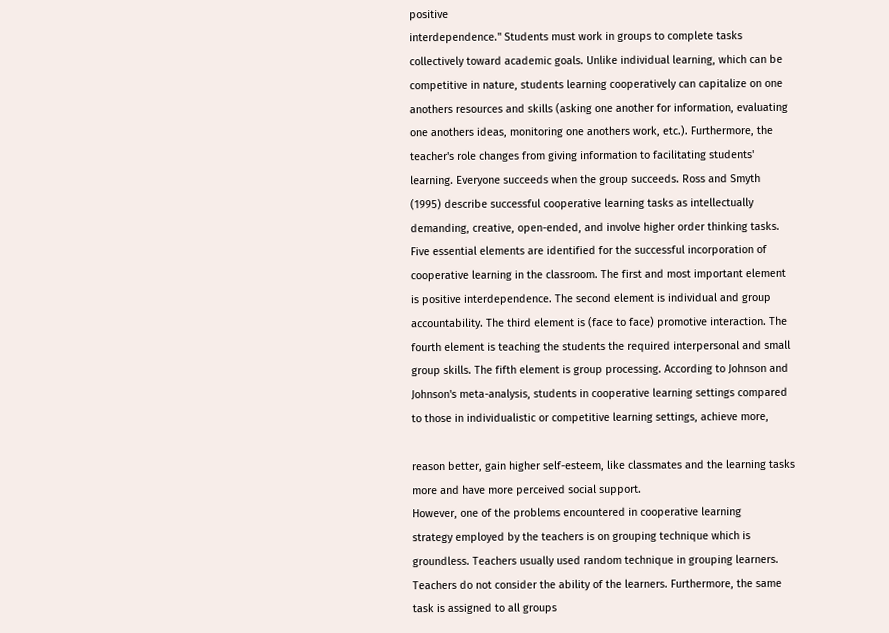positive
interdependence." Students must work in groups to complete tasks
collectively toward academic goals. Unlike individual learning, which can be
competitive in nature, students learning cooperatively can capitalize on one
anothers resources and skills (asking one another for information, evaluating
one anothers ideas, monitoring one anothers work, etc.). Furthermore, the
teacher's role changes from giving information to facilitating students'
learning. Everyone succeeds when the group succeeds. Ross and Smyth
(1995) describe successful cooperative learning tasks as intellectually
demanding, creative, open-ended, and involve higher order thinking tasks.
Five essential elements are identified for the successful incorporation of
cooperative learning in the classroom. The first and most important element
is positive interdependence. The second element is individual and group
accountability. The third element is (face to face) promotive interaction. The
fourth element is teaching the students the required interpersonal and small
group skills. The fifth element is group processing. According to Johnson and
Johnson's meta-analysis, students in cooperative learning settings compared
to those in individualistic or competitive learning settings, achieve more,

reason better, gain higher self-esteem, like classmates and the learning tasks
more and have more perceived social support.
However, one of the problems encountered in cooperative learning
strategy employed by the teachers is on grouping technique which is
groundless. Teachers usually used random technique in grouping learners.
Teachers do not consider the ability of the learners. Furthermore, the same
task is assigned to all groups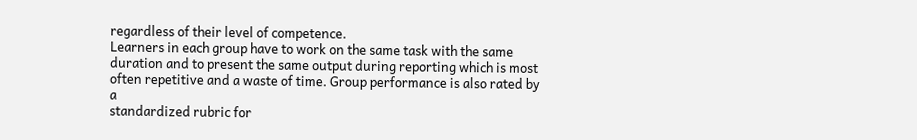regardless of their level of competence.
Learners in each group have to work on the same task with the same
duration and to present the same output during reporting which is most
often repetitive and a waste of time. Group performance is also rated by a
standardized rubric for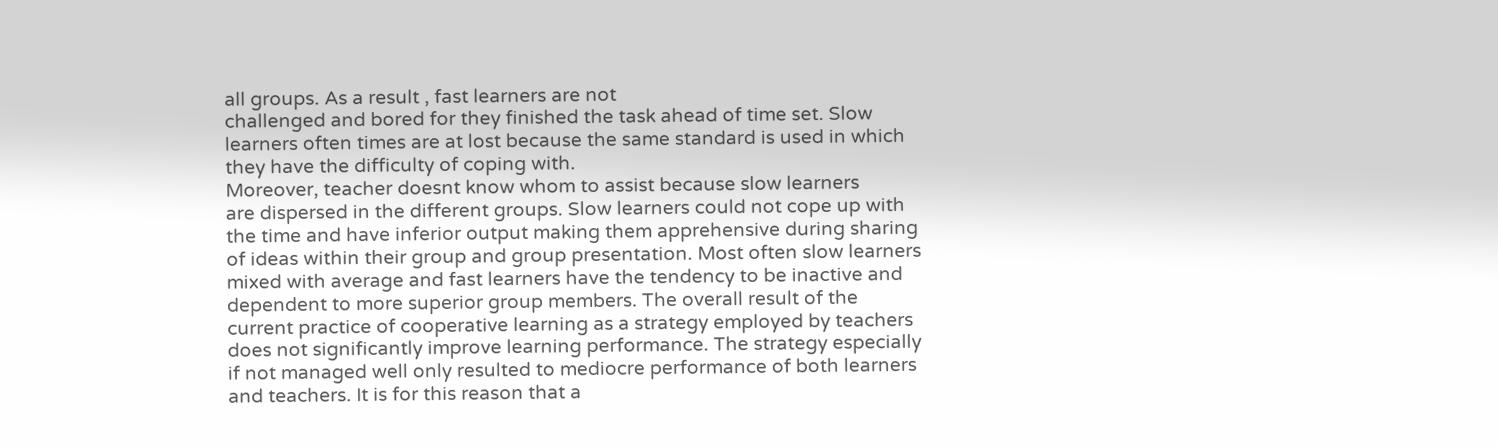all groups. As a result , fast learners are not
challenged and bored for they finished the task ahead of time set. Slow
learners often times are at lost because the same standard is used in which
they have the difficulty of coping with.
Moreover, teacher doesnt know whom to assist because slow learners
are dispersed in the different groups. Slow learners could not cope up with
the time and have inferior output making them apprehensive during sharing
of ideas within their group and group presentation. Most often slow learners
mixed with average and fast learners have the tendency to be inactive and
dependent to more superior group members. The overall result of the
current practice of cooperative learning as a strategy employed by teachers
does not significantly improve learning performance. The strategy especially
if not managed well only resulted to mediocre performance of both learners
and teachers. It is for this reason that a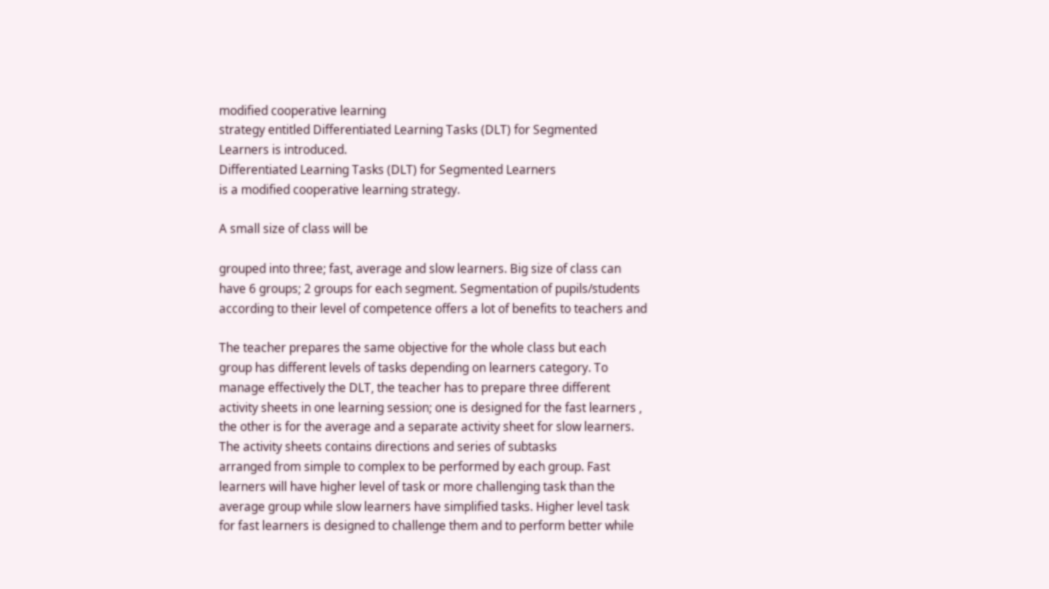modified cooperative learning
strategy entitled Differentiated Learning Tasks (DLT) for Segmented
Learners is introduced.
Differentiated Learning Tasks (DLT) for Segmented Learners
is a modified cooperative learning strategy.

A small size of class will be

grouped into three; fast, average and slow learners. Big size of class can
have 6 groups; 2 groups for each segment. Segmentation of pupils/students
according to their level of competence offers a lot of benefits to teachers and

The teacher prepares the same objective for the whole class but each
group has different levels of tasks depending on learners category. To
manage effectively the DLT, the teacher has to prepare three different
activity sheets in one learning session; one is designed for the fast learners ,
the other is for the average and a separate activity sheet for slow learners.
The activity sheets contains directions and series of subtasks
arranged from simple to complex to be performed by each group. Fast
learners will have higher level of task or more challenging task than the
average group while slow learners have simplified tasks. Higher level task
for fast learners is designed to challenge them and to perform better while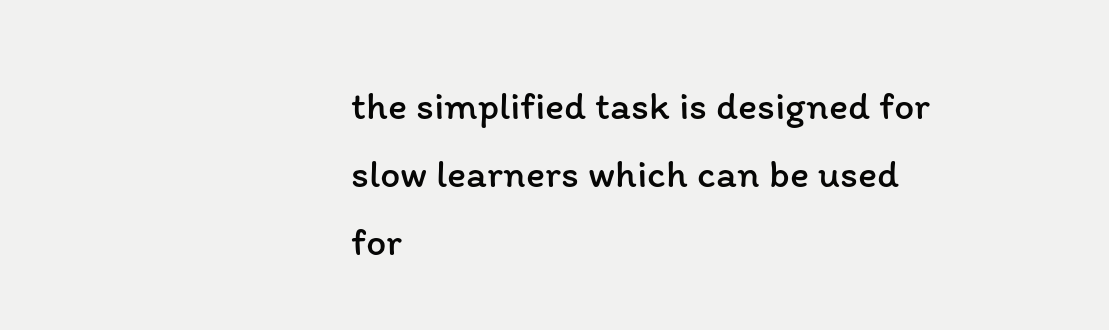the simplified task is designed for slow learners which can be used for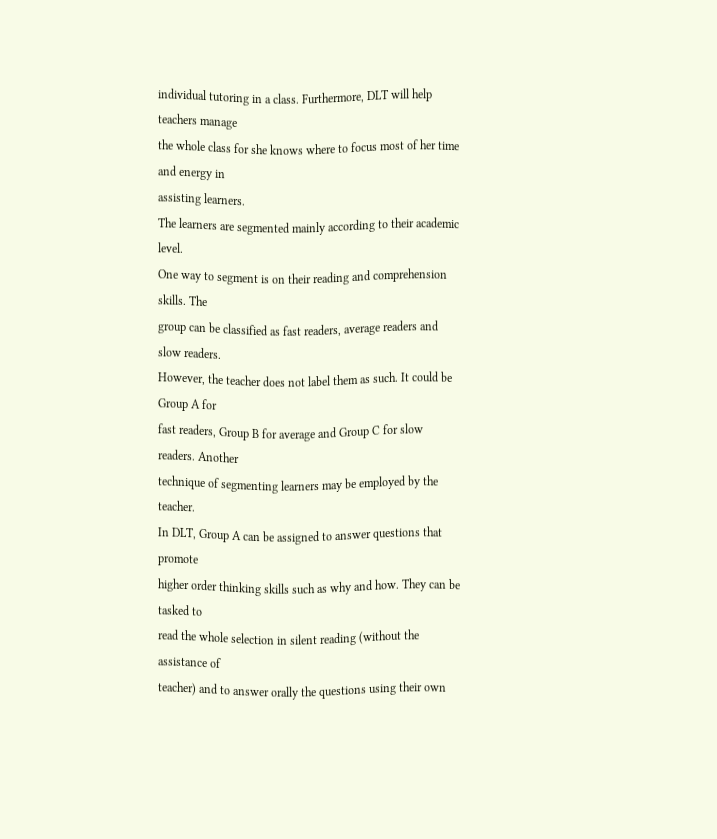individual tutoring in a class. Furthermore, DLT will help teachers manage
the whole class for she knows where to focus most of her time and energy in
assisting learners.
The learners are segmented mainly according to their academic level.
One way to segment is on their reading and comprehension skills. The
group can be classified as fast readers, average readers and slow readers.
However, the teacher does not label them as such. It could be Group A for
fast readers, Group B for average and Group C for slow readers. Another
technique of segmenting learners may be employed by the teacher.
In DLT, Group A can be assigned to answer questions that promote
higher order thinking skills such as why and how. They can be tasked to
read the whole selection in silent reading (without the assistance of
teacher) and to answer orally the questions using their own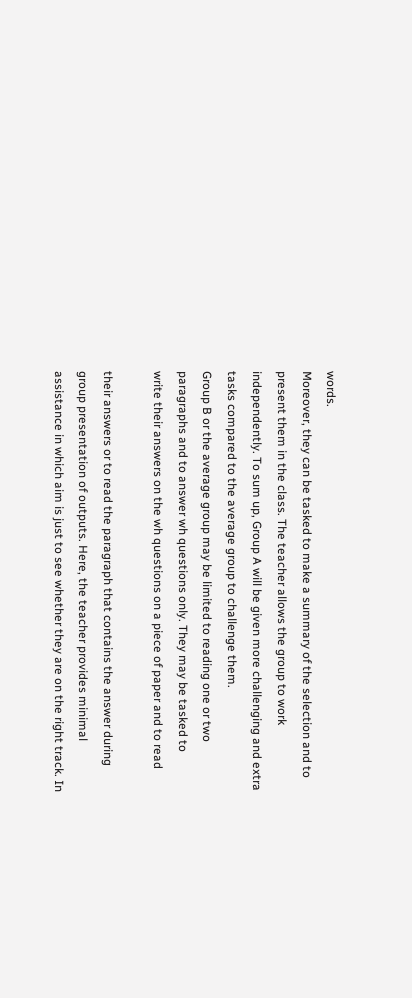words.
Moreover, they can be tasked to make a summary of the selection and to
present them in the class. The teacher allows the group to work
independently. To sum up, Group A will be given more challenging and extra
tasks compared to the average group to challenge them.
Group B or the average group may be limited to reading one or two
paragraphs and to answer wh questions only. They may be tasked to
write their answers on the wh questions on a piece of paper and to read

their answers or to read the paragraph that contains the answer during
group presentation of outputs. Here, the teacher provides minimal
assistance in which aim is just to see whether they are on the right track. In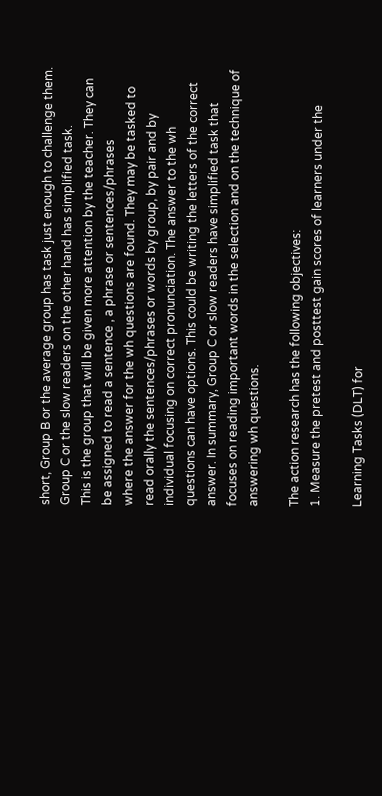short, Group B or the average group has task just enough to challenge them.
Group C or the slow readers on the other hand has simplified task.
This is the group that will be given more attention by the teacher. They can
be assigned to read a sentence , a phrase or sentences/phrases
where the answer for the wh questions are found. They may be tasked to
read orally the sentences/phrases or words by group, by pair and by
individual focusing on correct pronunciation. The answer to the wh
questions can have options. This could be writing the letters of the correct
answer. In summary, Group C or slow readers have simplified task that
focuses on reading important words in the selection and on the technique of
answering wh questions.

The action research has the following objectives:
1. Measure the pretest and posttest gain scores of learners under the

Learning Tasks (DLT) for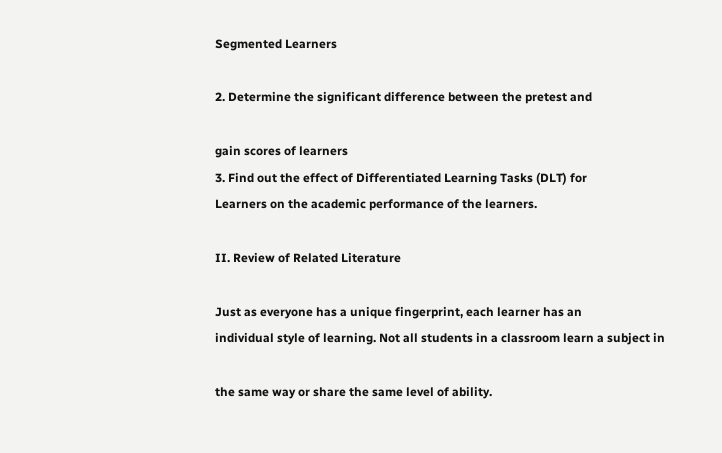Segmented Learners

2. Determine the significant difference between the pretest and

gain scores of learners
3. Find out the effect of Differentiated Learning Tasks (DLT) for
Learners on the academic performance of the learners.

II. Review of Related Literature

Just as everyone has a unique fingerprint, each learner has an
individual style of learning. Not all students in a classroom learn a subject in

the same way or share the same level of ability.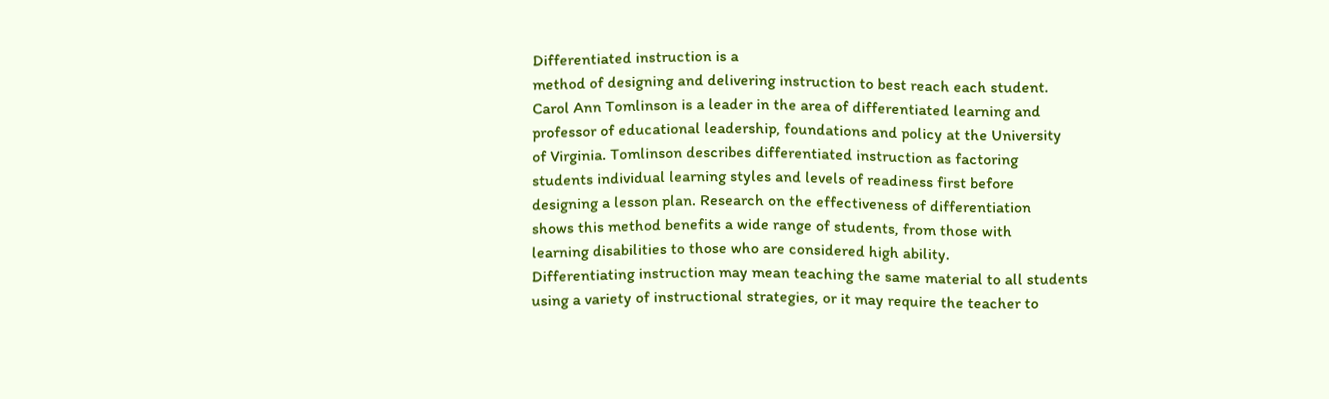Differentiated instruction is a
method of designing and delivering instruction to best reach each student.
Carol Ann Tomlinson is a leader in the area of differentiated learning and
professor of educational leadership, foundations and policy at the University
of Virginia. Tomlinson describes differentiated instruction as factoring
students individual learning styles and levels of readiness first before
designing a lesson plan. Research on the effectiveness of differentiation
shows this method benefits a wide range of students, from those with
learning disabilities to those who are considered high ability.
Differentiating instruction may mean teaching the same material to all students
using a variety of instructional strategies, or it may require the teacher to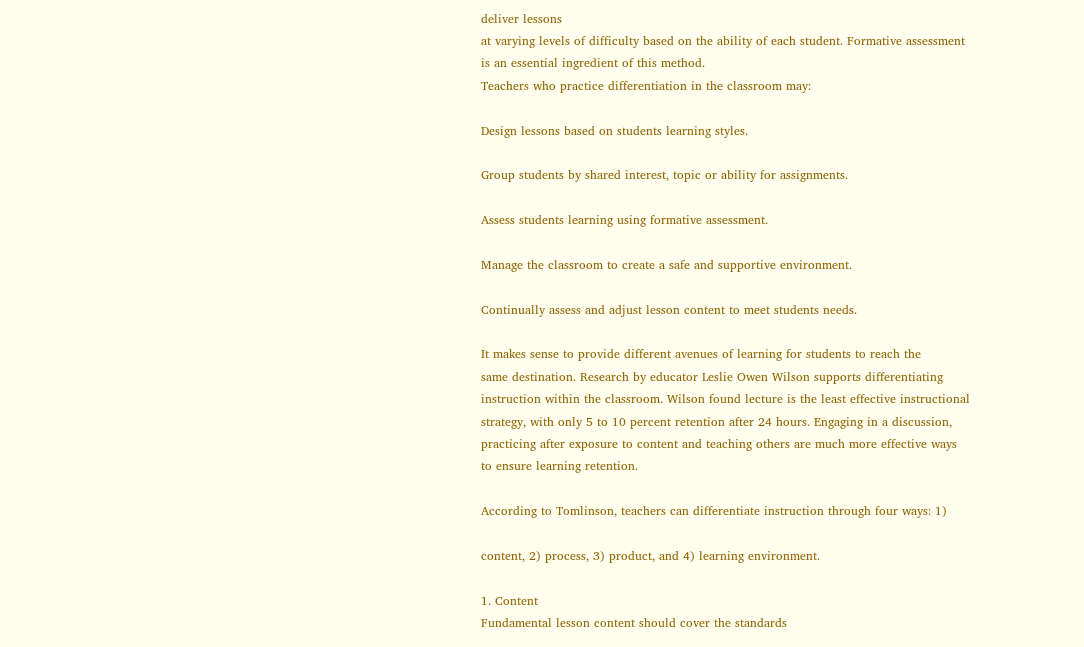deliver lessons
at varying levels of difficulty based on the ability of each student. Formative assessment
is an essential ingredient of this method.
Teachers who practice differentiation in the classroom may:

Design lessons based on students learning styles.

Group students by shared interest, topic or ability for assignments.

Assess students learning using formative assessment.

Manage the classroom to create a safe and supportive environment.

Continually assess and adjust lesson content to meet students needs.

It makes sense to provide different avenues of learning for students to reach the
same destination. Research by educator Leslie Owen Wilson supports differentiating
instruction within the classroom. Wilson found lecture is the least effective instructional
strategy, with only 5 to 10 percent retention after 24 hours. Engaging in a discussion,
practicing after exposure to content and teaching others are much more effective ways
to ensure learning retention.

According to Tomlinson, teachers can differentiate instruction through four ways: 1)

content, 2) process, 3) product, and 4) learning environment.

1. Content
Fundamental lesson content should cover the standards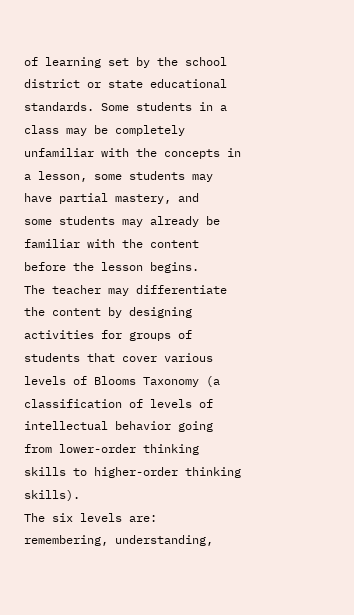of learning set by the school
district or state educational standards. Some students in a class may be completely
unfamiliar with the concepts in a lesson, some students may have partial mastery, and
some students may already be familiar with the content before the lesson begins.
The teacher may differentiate the content by designing activities for groups of
students that cover various levels of Blooms Taxonomy (a classification of levels of
intellectual behavior going from lower-order thinking skills to higher-order thinking skills).
The six levels are: remembering, understanding,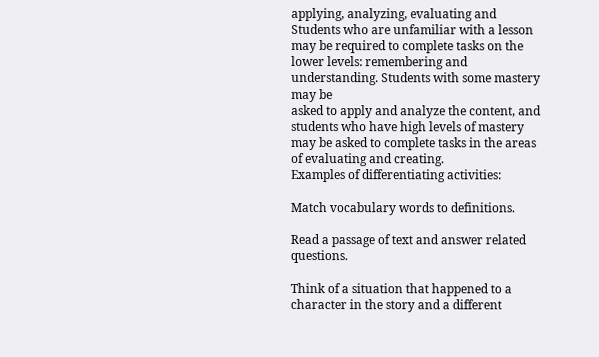applying, analyzing, evaluating and
Students who are unfamiliar with a lesson may be required to complete tasks on the
lower levels: remembering and understanding. Students with some mastery may be
asked to apply and analyze the content, and students who have high levels of mastery
may be asked to complete tasks in the areas of evaluating and creating.
Examples of differentiating activities:

Match vocabulary words to definitions.

Read a passage of text and answer related questions.

Think of a situation that happened to a character in the story and a different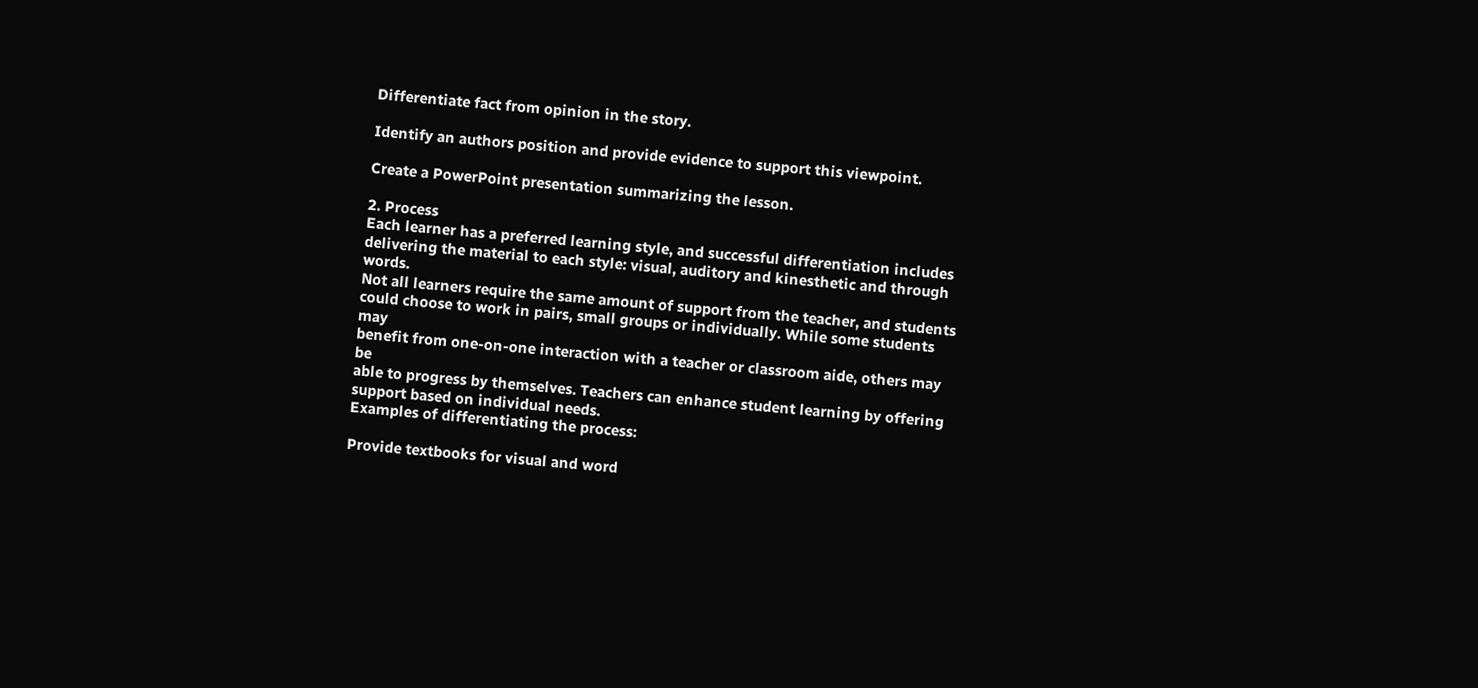Differentiate fact from opinion in the story.

Identify an authors position and provide evidence to support this viewpoint.

Create a PowerPoint presentation summarizing the lesson.

2. Process
Each learner has a preferred learning style, and successful differentiation includes
delivering the material to each style: visual, auditory and kinesthetic and through words.
Not all learners require the same amount of support from the teacher, and students
could choose to work in pairs, small groups or individually. While some students may
benefit from one-on-one interaction with a teacher or classroom aide, others may be
able to progress by themselves. Teachers can enhance student learning by offering
support based on individual needs.
Examples of differentiating the process:

Provide textbooks for visual and word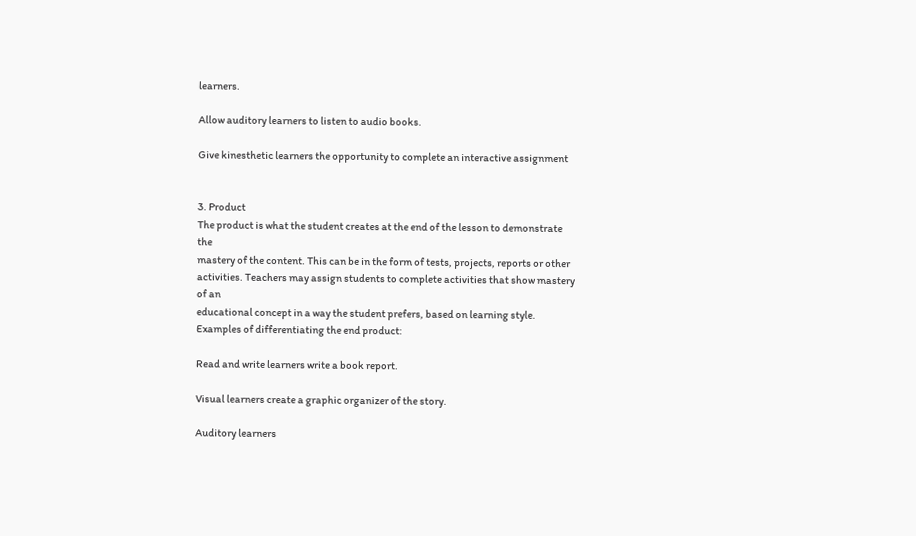learners.

Allow auditory learners to listen to audio books.

Give kinesthetic learners the opportunity to complete an interactive assignment


3. Product
The product is what the student creates at the end of the lesson to demonstrate the
mastery of the content. This can be in the form of tests, projects, reports or other
activities. Teachers may assign students to complete activities that show mastery of an
educational concept in a way the student prefers, based on learning style.
Examples of differentiating the end product:

Read and write learners write a book report.

Visual learners create a graphic organizer of the story.

Auditory learners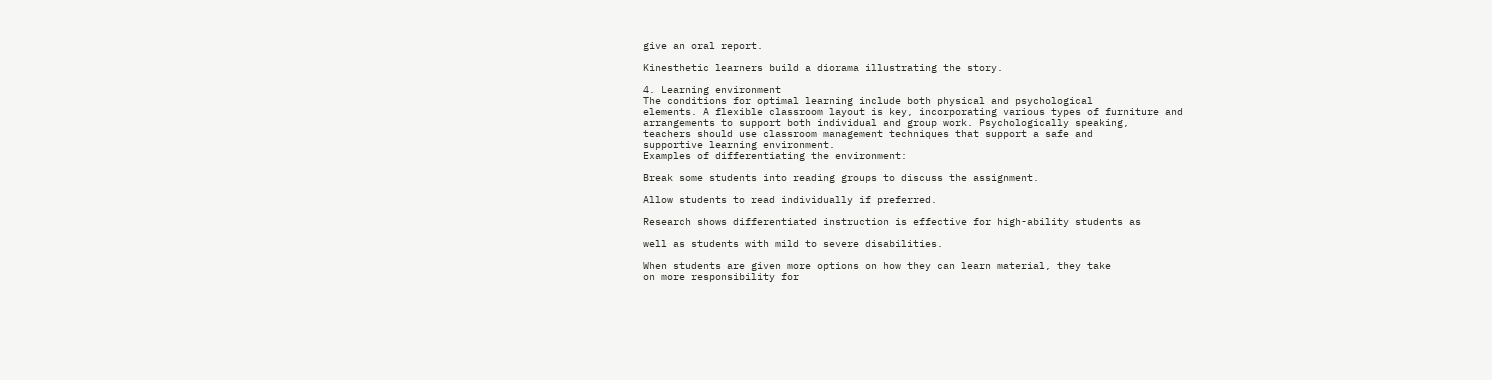give an oral report.

Kinesthetic learners build a diorama illustrating the story.

4. Learning environment
The conditions for optimal learning include both physical and psychological
elements. A flexible classroom layout is key, incorporating various types of furniture and
arrangements to support both individual and group work. Psychologically speaking,
teachers should use classroom management techniques that support a safe and
supportive learning environment.
Examples of differentiating the environment:

Break some students into reading groups to discuss the assignment.

Allow students to read individually if preferred.

Research shows differentiated instruction is effective for high-ability students as

well as students with mild to severe disabilities.

When students are given more options on how they can learn material, they take
on more responsibility for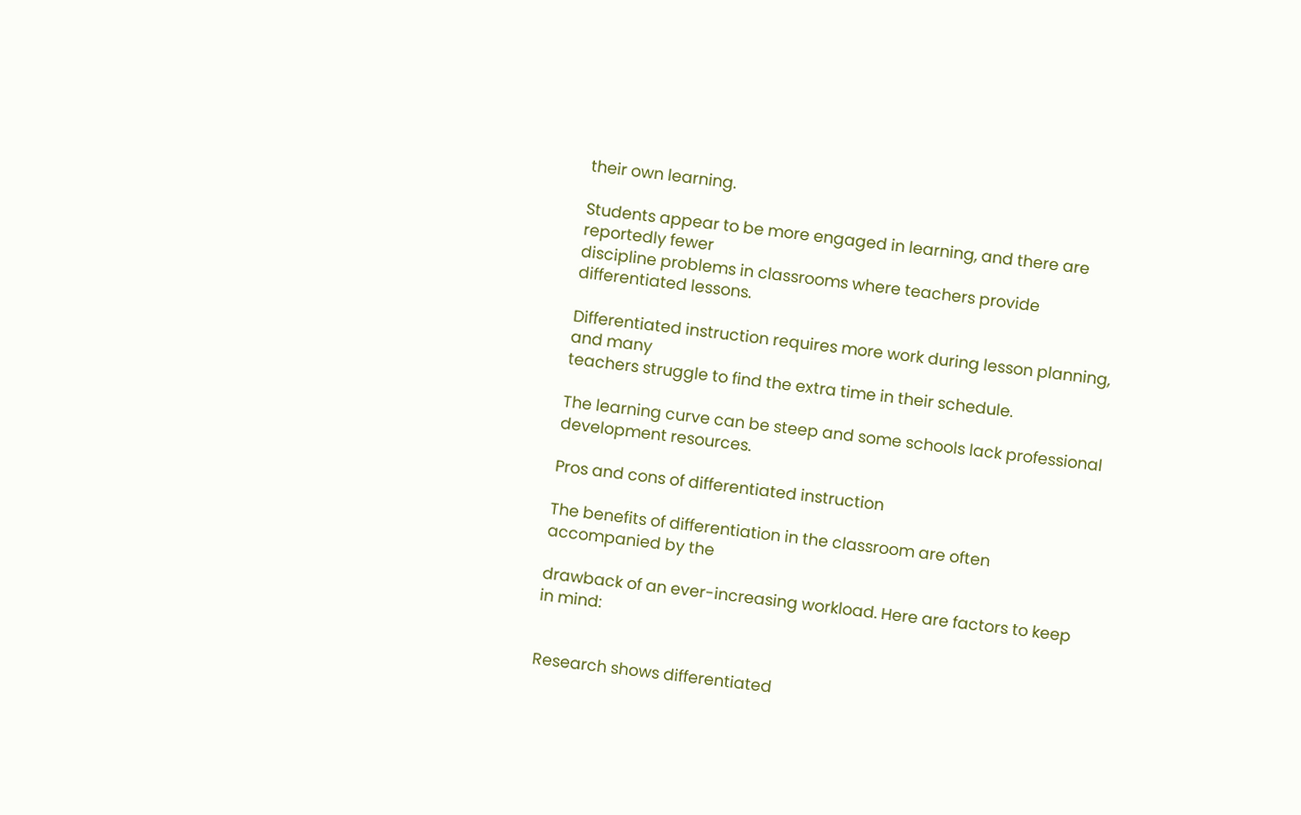their own learning.

Students appear to be more engaged in learning, and there are reportedly fewer
discipline problems in classrooms where teachers provide differentiated lessons.

Differentiated instruction requires more work during lesson planning, and many
teachers struggle to find the extra time in their schedule.

The learning curve can be steep and some schools lack professional
development resources.

Pros and cons of differentiated instruction

The benefits of differentiation in the classroom are often accompanied by the

drawback of an ever-increasing workload. Here are factors to keep in mind:


Research shows differentiated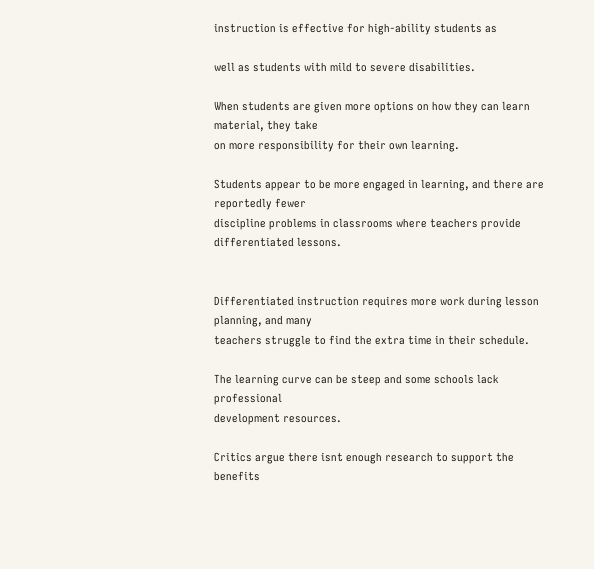instruction is effective for high-ability students as

well as students with mild to severe disabilities.

When students are given more options on how they can learn material, they take
on more responsibility for their own learning.

Students appear to be more engaged in learning, and there are reportedly fewer
discipline problems in classrooms where teachers provide differentiated lessons.


Differentiated instruction requires more work during lesson planning, and many
teachers struggle to find the extra time in their schedule.

The learning curve can be steep and some schools lack professional
development resources.

Critics argue there isnt enough research to support the benefits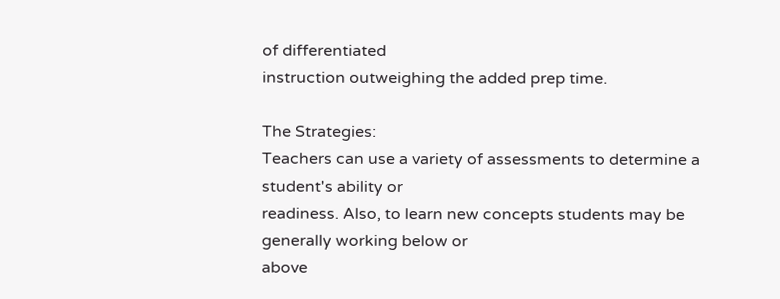of differentiated
instruction outweighing the added prep time.

The Strategies:
Teachers can use a variety of assessments to determine a student's ability or
readiness. Also, to learn new concepts students may be generally working below or
above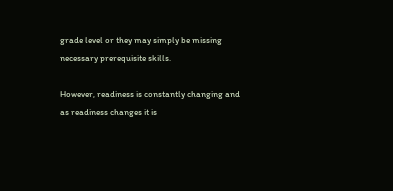grade level or they may simply be missing necessary prerequisite skills.

However, readiness is constantly changing and as readiness changes it is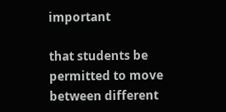important

that students be permitted to move between different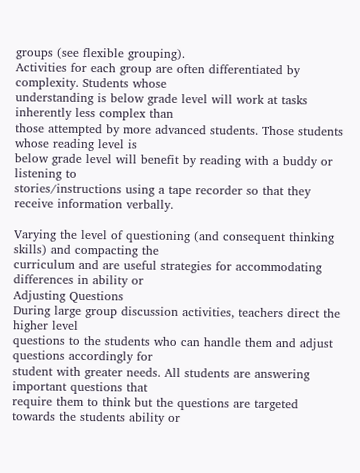groups (see flexible grouping).
Activities for each group are often differentiated by complexity. Students whose
understanding is below grade level will work at tasks inherently less complex than
those attempted by more advanced students. Those students whose reading level is
below grade level will benefit by reading with a buddy or listening to
stories/instructions using a tape recorder so that they receive information verbally.

Varying the level of questioning (and consequent thinking skills) and compacting the
curriculum and are useful strategies for accommodating differences in ability or
Adjusting Questions
During large group discussion activities, teachers direct the higher level
questions to the students who can handle them and adjust questions accordingly for
student with greater needs. All students are answering important questions that
require them to think but the questions are targeted towards the students ability or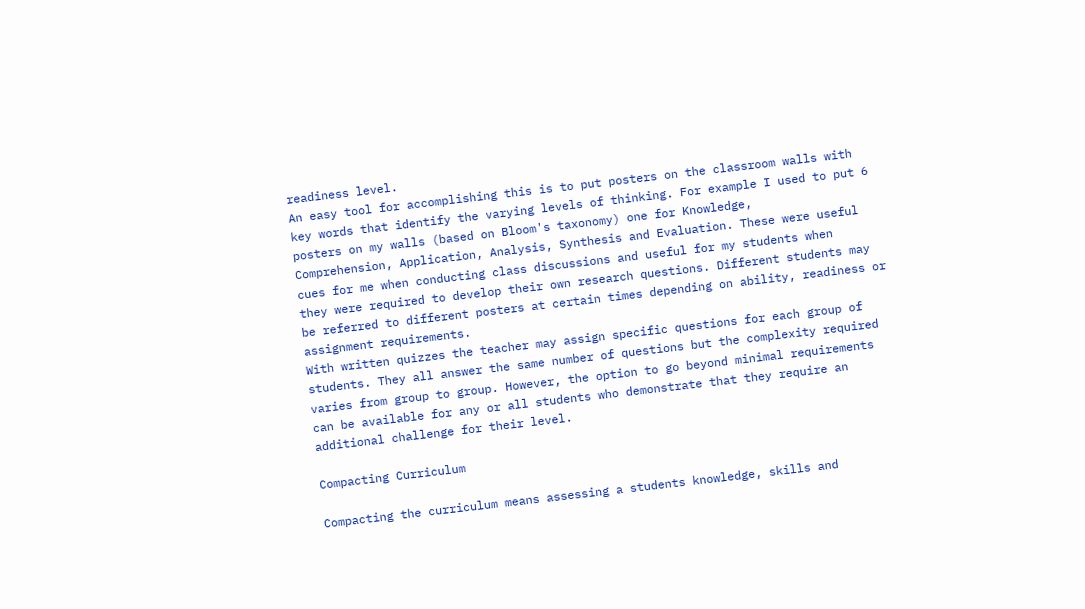readiness level.
An easy tool for accomplishing this is to put posters on the classroom walls with
key words that identify the varying levels of thinking. For example I used to put 6
posters on my walls (based on Bloom's taxonomy) one for Knowledge,
Comprehension, Application, Analysis, Synthesis and Evaluation. These were useful
cues for me when conducting class discussions and useful for my students when
they were required to develop their own research questions. Different students may
be referred to different posters at certain times depending on ability, readiness or
assignment requirements.
With written quizzes the teacher may assign specific questions for each group of
students. They all answer the same number of questions but the complexity required
varies from group to group. However, the option to go beyond minimal requirements
can be available for any or all students who demonstrate that they require an
additional challenge for their level.

Compacting Curriculum

Compacting the curriculum means assessing a students knowledge, skills and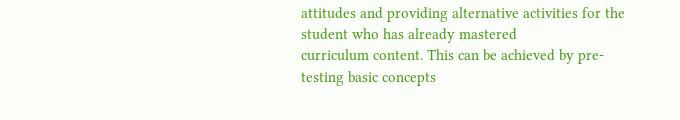attitudes and providing alternative activities for the student who has already mastered
curriculum content. This can be achieved by pre-testing basic concepts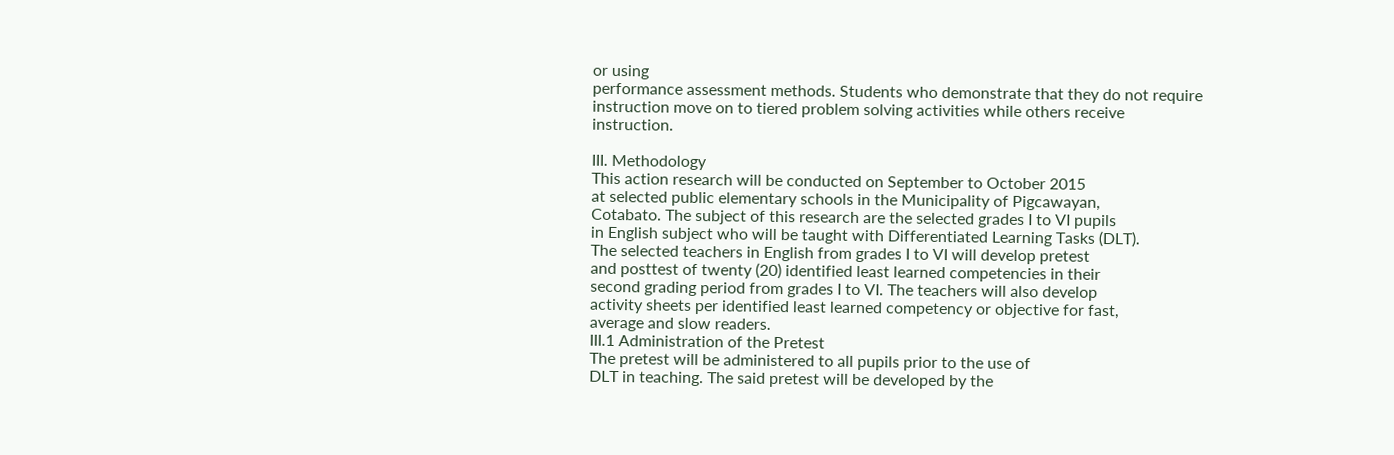or using
performance assessment methods. Students who demonstrate that they do not require
instruction move on to tiered problem solving activities while others receive instruction.

III. Methodology
This action research will be conducted on September to October 2015
at selected public elementary schools in the Municipality of Pigcawayan,
Cotabato. The subject of this research are the selected grades I to VI pupils
in English subject who will be taught with Differentiated Learning Tasks (DLT).
The selected teachers in English from grades I to VI will develop pretest
and posttest of twenty (20) identified least learned competencies in their
second grading period from grades I to VI. The teachers will also develop
activity sheets per identified least learned competency or objective for fast,
average and slow readers.
III.1 Administration of the Pretest
The pretest will be administered to all pupils prior to the use of
DLT in teaching. The said pretest will be developed by the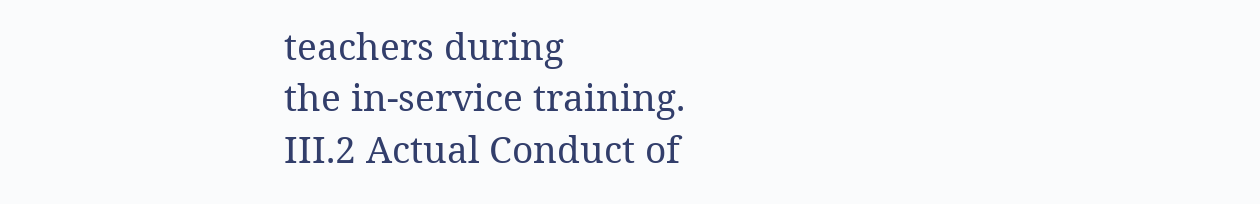teachers during
the in-service training.
III.2 Actual Conduct of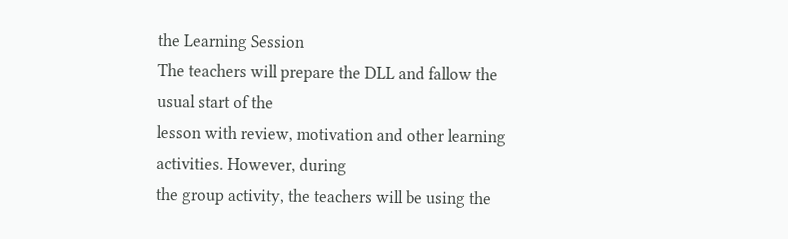the Learning Session
The teachers will prepare the DLL and fallow the usual start of the
lesson with review, motivation and other learning activities. However, during
the group activity, the teachers will be using the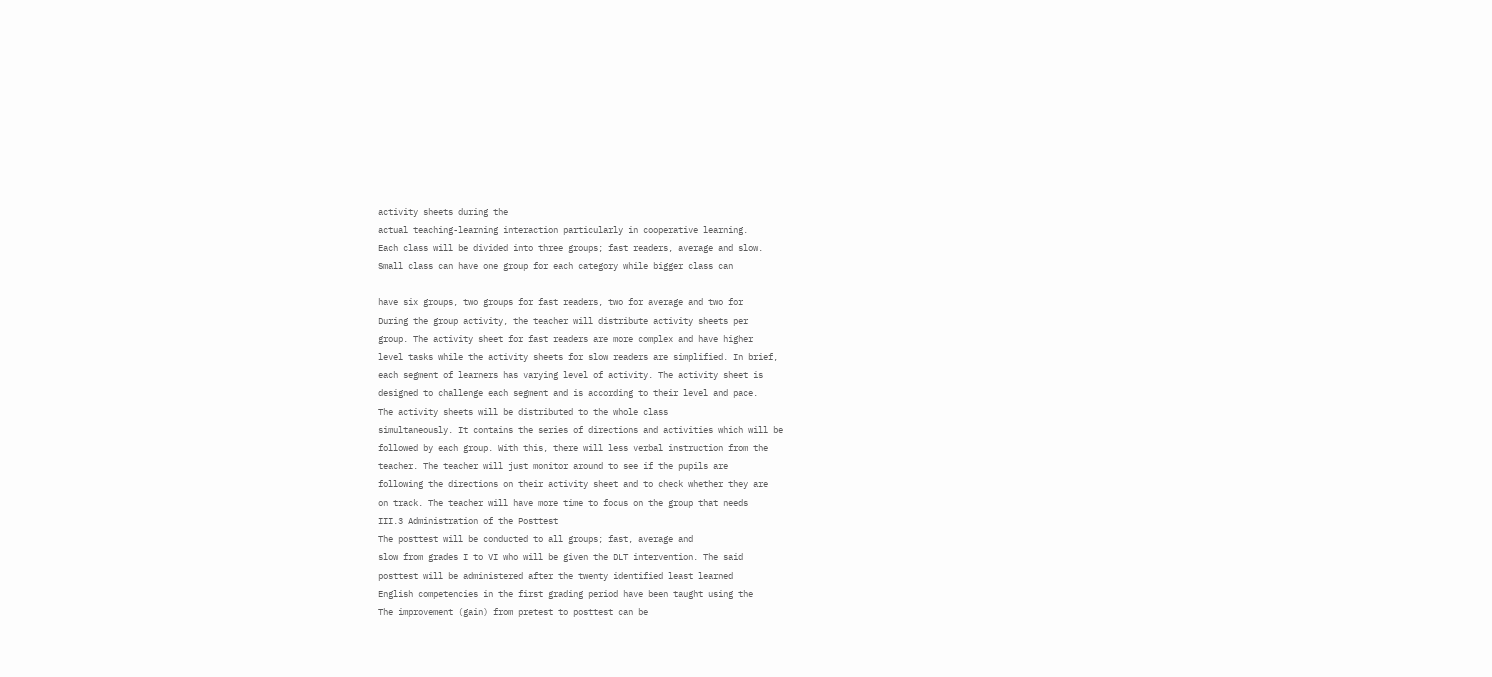activity sheets during the
actual teaching-learning interaction particularly in cooperative learning.
Each class will be divided into three groups; fast readers, average and slow.
Small class can have one group for each category while bigger class can

have six groups, two groups for fast readers, two for average and two for
During the group activity, the teacher will distribute activity sheets per
group. The activity sheet for fast readers are more complex and have higher
level tasks while the activity sheets for slow readers are simplified. In brief,
each segment of learners has varying level of activity. The activity sheet is
designed to challenge each segment and is according to their level and pace.
The activity sheets will be distributed to the whole class
simultaneously. It contains the series of directions and activities which will be
followed by each group. With this, there will less verbal instruction from the
teacher. The teacher will just monitor around to see if the pupils are
following the directions on their activity sheet and to check whether they are
on track. The teacher will have more time to focus on the group that needs
III.3 Administration of the Posttest
The posttest will be conducted to all groups; fast, average and
slow from grades I to VI who will be given the DLT intervention. The said
posttest will be administered after the twenty identified least learned
English competencies in the first grading period have been taught using the
The improvement (gain) from pretest to posttest can be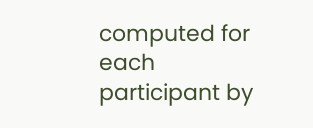computed for each participant by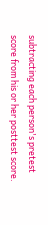subtracting each person's pretest score from his or her posttest score.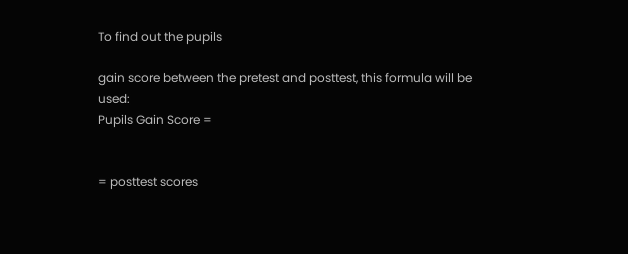To find out the pupils

gain score between the pretest and posttest, this formula will be used:
Pupils Gain Score =


= posttest scores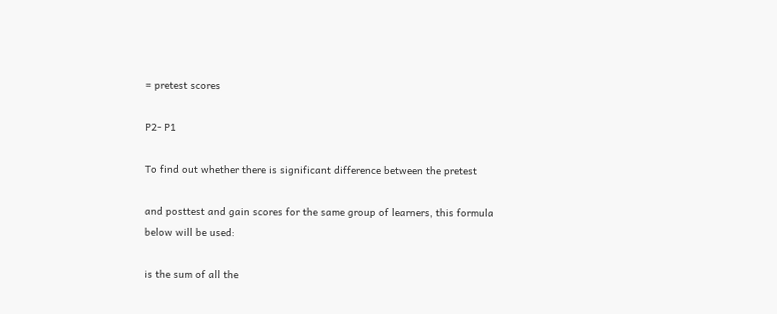= pretest scores

P2- P1

To find out whether there is significant difference between the pretest

and posttest and gain scores for the same group of learners, this formula
below will be used:

is the sum of all the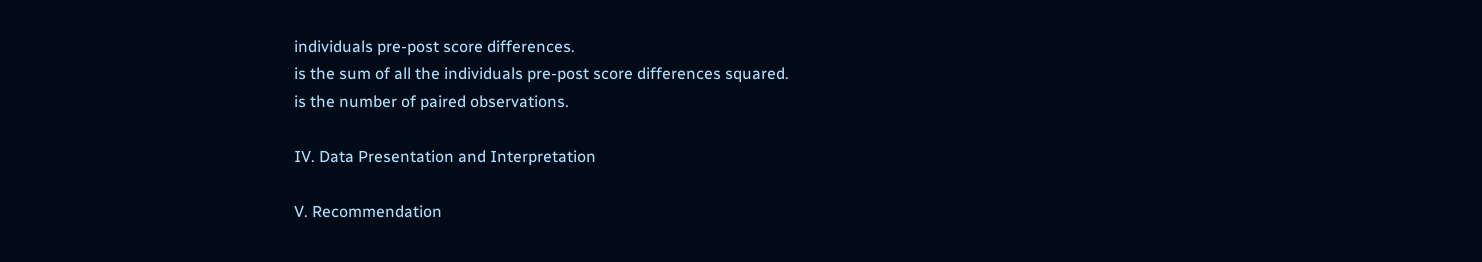individuals pre-post score differences.
is the sum of all the individuals pre-post score differences squared.
is the number of paired observations.

IV. Data Presentation and Interpretation

V. Recommendation